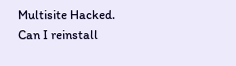Multisite Hacked. Can I reinstall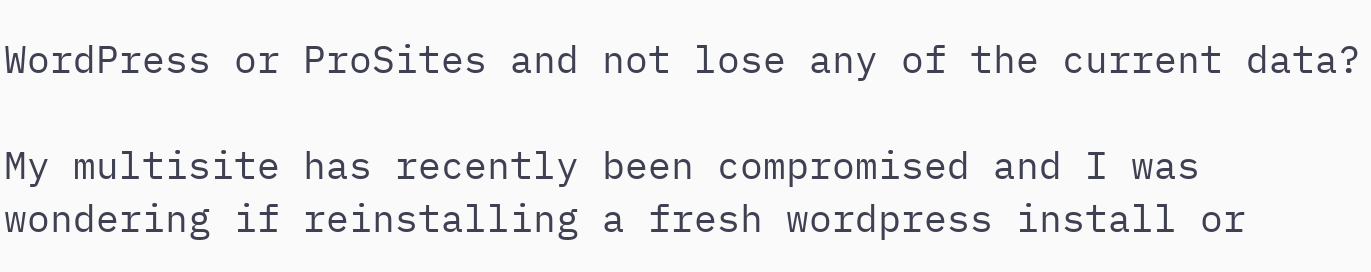WordPress or ProSites and not lose any of the current data?

My multisite has recently been compromised and I was wondering if reinstalling a fresh wordpress install or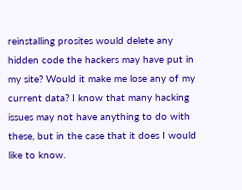reinstalling prosites would delete any hidden code the hackers may have put in my site? Would it make me lose any of my current data? I know that many hacking issues may not have anything to do with these, but in the case that it does I would like to know.